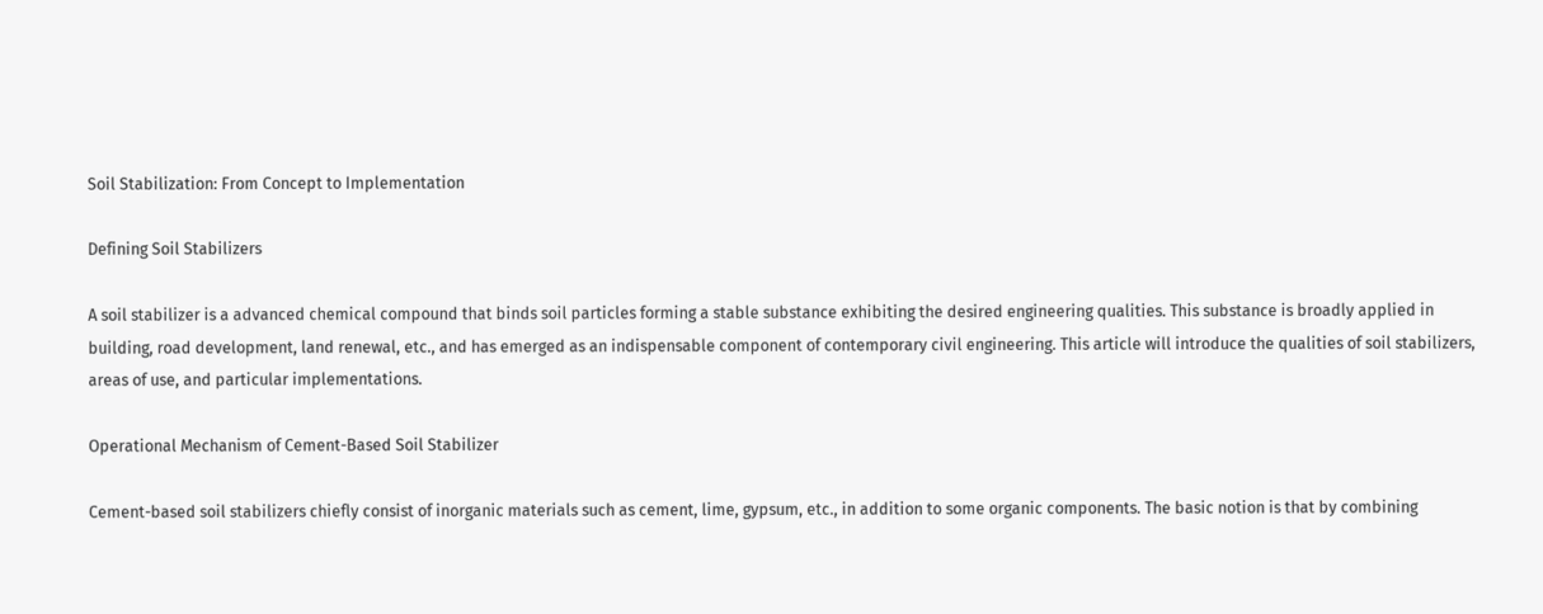Soil Stabilization: From Concept to Implementation

Defining Soil Stabilizers

A soil stabilizer is a advanced chemical compound that binds soil particles forming a stable substance exhibiting the desired engineering qualities. This substance is broadly applied in building, road development, land renewal, etc., and has emerged as an indispensable component of contemporary civil engineering. This article will introduce the qualities of soil stabilizers, areas of use, and particular implementations.

Operational Mechanism of Cement-Based Soil Stabilizer

Cement-based soil stabilizers chiefly consist of inorganic materials such as cement, lime, gypsum, etc., in addition to some organic components. The basic notion is that by combining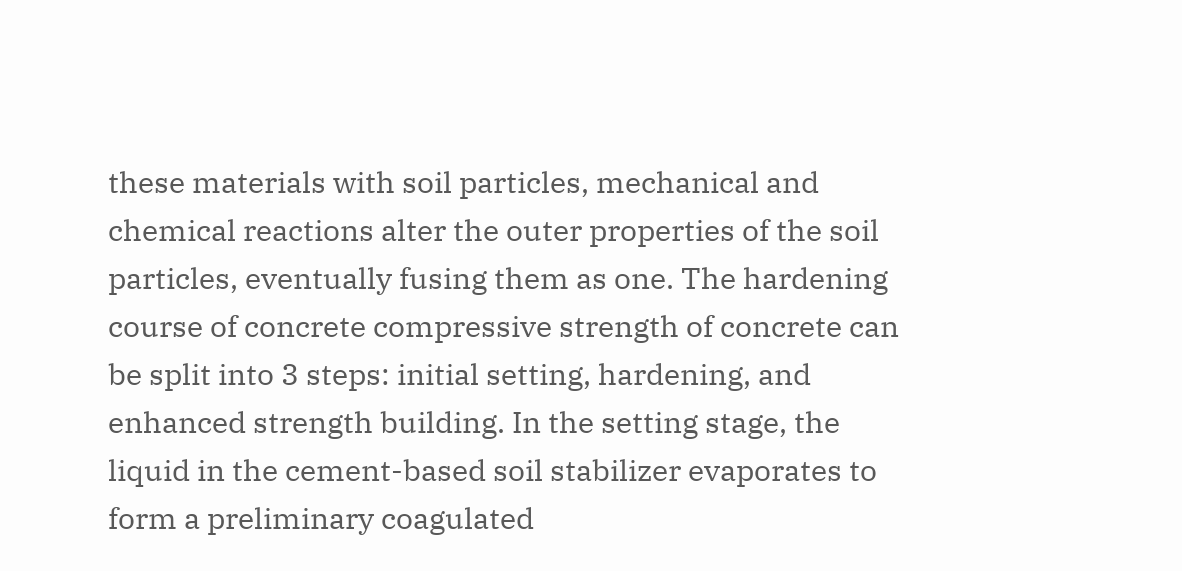these materials with soil particles, mechanical and chemical reactions alter the outer properties of the soil particles, eventually fusing them as one. The hardening course of concrete compressive strength of concrete can be split into 3 steps: initial setting, hardening, and enhanced strength building. In the setting stage, the liquid in the cement-based soil stabilizer evaporates to form a preliminary coagulated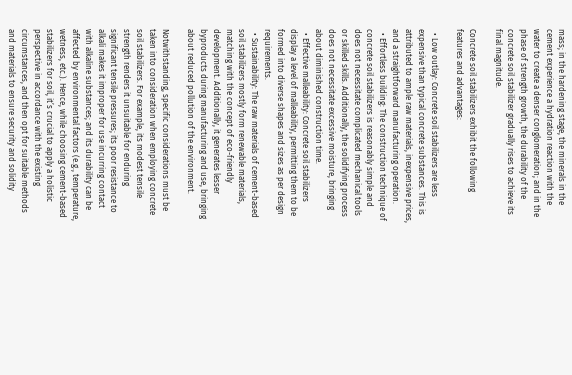mass; in the hardening stage, the minerals in the cement experience a hydration reaction with the water to create a denser conglomeration; and in the phase of strength growth, the durability of the concrete soil stabilizer gradually rises to achieve its final magnitude.

Concrete soil stabilizers exhibit the following features and advantages:

  • Low outlay: Concrete soil stabilizers are less expensive than typical concrete substances. This is attributed to ample raw materials, inexpensive prices, and a straightforward manufacturing operation.
  • Effortless building: The construction technique of concrete soil stabilizers is reasonably simple and does not necessitate complicated mechanical tools or skilled skills. Additionally, the solidifying process does not necessitate excessive moisture, bringing about diminished construction time.
  • Effective malleability: Concrete soil stabilizers display a level of malleability, permitting them to be formed into diverse shapes and sizes as per design requirements.
  • Sustainability: The raw materials of cement-based soil stabilizers mostly form renewable materials, matching with the concept of eco-friendly development. Additionally, it generates lesser byproducts during manufacturing and use, bringing about reduced pollution of the environment.

Notwithstanding, specific considerations must be taken into consideration when employing concrete soil stabilizers. For example, its modest tensile strength renders it unsuitable for enduring significant tensile pressures; its poor resistance to alkali makes it improper for use incurring contact with alkaline substances; and its durability can be affected by environmental factors (e.g., temperature, wetness, etc.). Hence, while choosing cement-based stabilizers for soil, it’s crucial to apply a holistic perspective in accordance with the existing circumstances, and then opt for suitable methods and materials to ensure security and solidity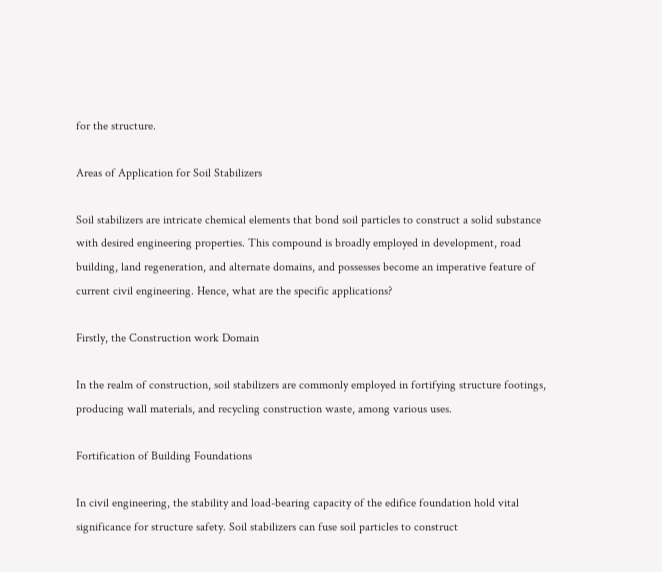for the structure.

Areas of Application for Soil Stabilizers

Soil stabilizers are intricate chemical elements that bond soil particles to construct a solid substance with desired engineering properties. This compound is broadly employed in development, road building, land regeneration, and alternate domains, and possesses become an imperative feature of current civil engineering. Hence, what are the specific applications?

Firstly, the Construction work Domain

In the realm of construction, soil stabilizers are commonly employed in fortifying structure footings, producing wall materials, and recycling construction waste, among various uses.

Fortification of Building Foundations

In civil engineering, the stability and load-bearing capacity of the edifice foundation hold vital significance for structure safety. Soil stabilizers can fuse soil particles to construct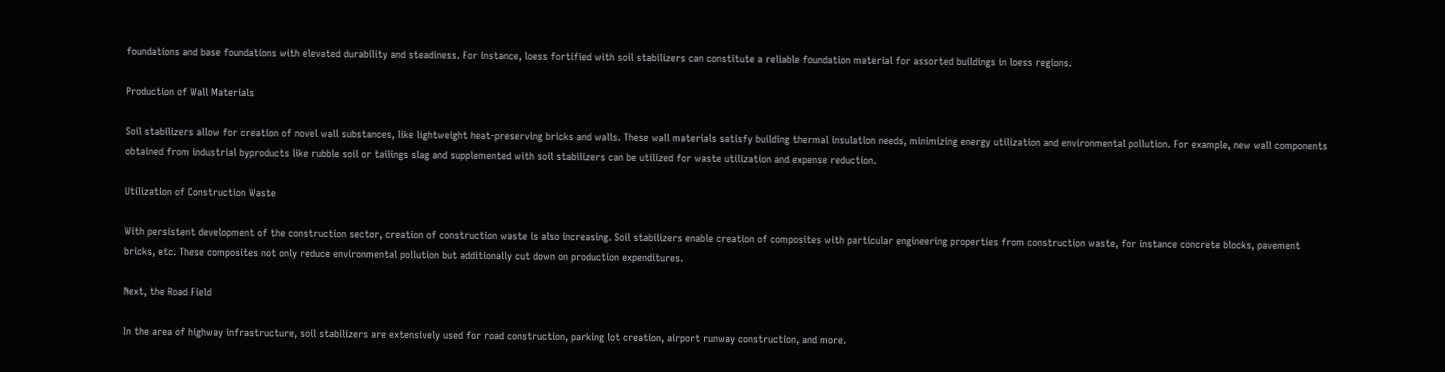foundations and base foundations with elevated durability and steadiness. For instance, loess fortified with soil stabilizers can constitute a reliable foundation material for assorted buildings in loess regions.

Production of Wall Materials

Soil stabilizers allow for creation of novel wall substances, like lightweight heat-preserving bricks and walls. These wall materials satisfy building thermal insulation needs, minimizing energy utilization and environmental pollution. For example, new wall components obtained from industrial byproducts like rubble soil or tailings slag and supplemented with soil stabilizers can be utilized for waste utilization and expense reduction.

Utilization of Construction Waste

With persistent development of the construction sector, creation of construction waste is also increasing. Soil stabilizers enable creation of composites with particular engineering properties from construction waste, for instance concrete blocks, pavement bricks, etc. These composites not only reduce environmental pollution but additionally cut down on production expenditures.

Next, the Road Field

In the area of highway infrastructure, soil stabilizers are extensively used for road construction, parking lot creation, airport runway construction, and more.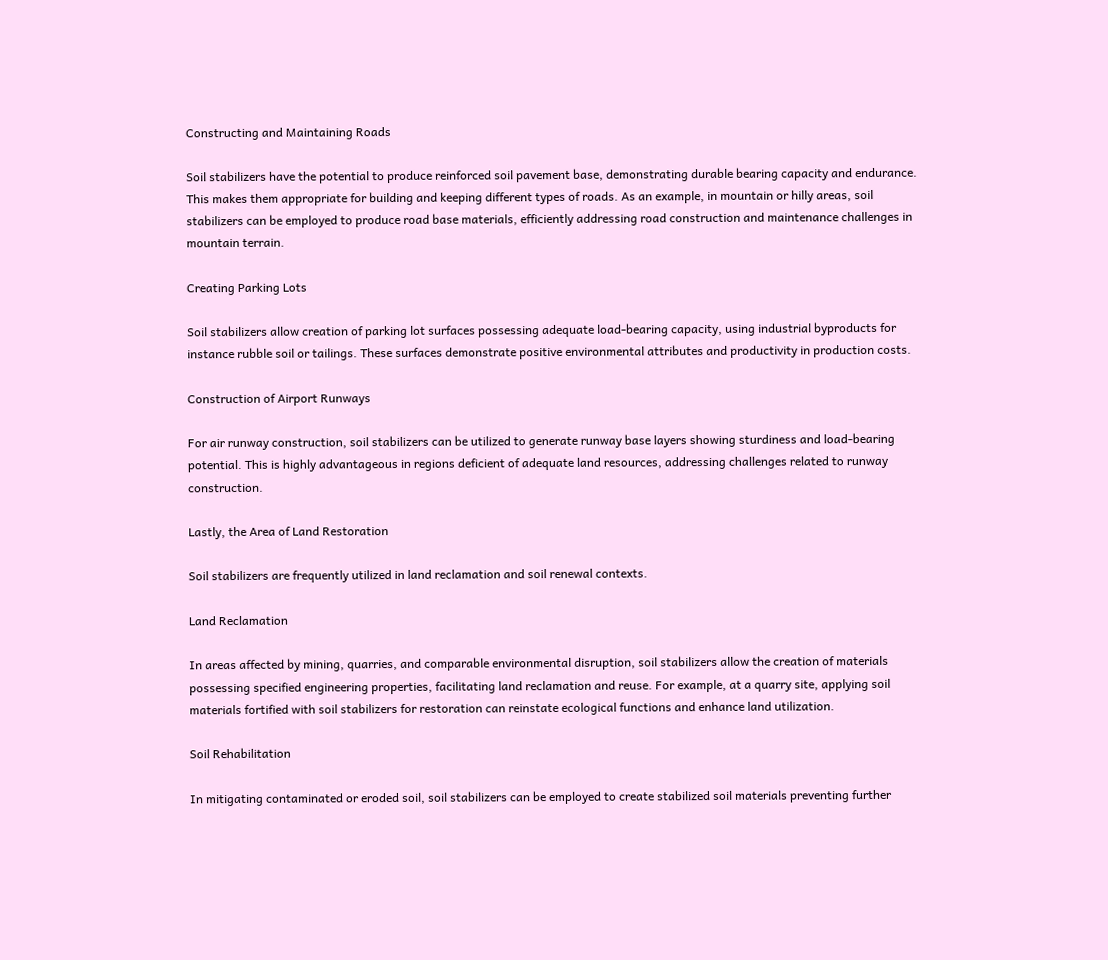Constructing and Maintaining Roads

Soil stabilizers have the potential to produce reinforced soil pavement base, demonstrating durable bearing capacity and endurance. This makes them appropriate for building and keeping different types of roads. As an example, in mountain or hilly areas, soil stabilizers can be employed to produce road base materials, efficiently addressing road construction and maintenance challenges in mountain terrain.

Creating Parking Lots

Soil stabilizers allow creation of parking lot surfaces possessing adequate load-bearing capacity, using industrial byproducts for instance rubble soil or tailings. These surfaces demonstrate positive environmental attributes and productivity in production costs.

Construction of Airport Runways

For air runway construction, soil stabilizers can be utilized to generate runway base layers showing sturdiness and load-bearing potential. This is highly advantageous in regions deficient of adequate land resources, addressing challenges related to runway construction.

Lastly, the Area of Land Restoration

Soil stabilizers are frequently utilized in land reclamation and soil renewal contexts.

Land Reclamation

In areas affected by mining, quarries, and comparable environmental disruption, soil stabilizers allow the creation of materials possessing specified engineering properties, facilitating land reclamation and reuse. For example, at a quarry site, applying soil materials fortified with soil stabilizers for restoration can reinstate ecological functions and enhance land utilization.

Soil Rehabilitation

In mitigating contaminated or eroded soil, soil stabilizers can be employed to create stabilized soil materials preventing further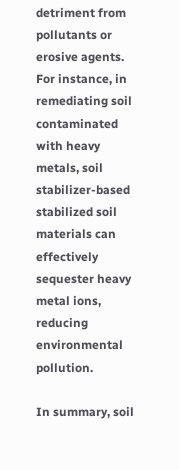detriment from pollutants or erosive agents. For instance, in remediating soil contaminated with heavy metals, soil stabilizer-based stabilized soil materials can effectively sequester heavy metal ions, reducing environmental pollution.

In summary, soil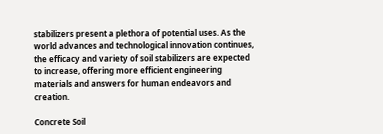stabilizers present a plethora of potential uses. As the world advances and technological innovation continues, the efficacy and variety of soil stabilizers are expected to increase, offering more efficient engineering materials and answers for human endeavors and creation.

Concrete Soil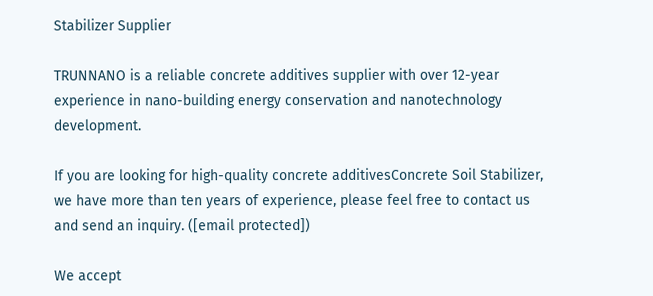Stabilizer Supplier

TRUNNANO is a reliable concrete additives supplier with over 12-year experience in nano-building energy conservation and nanotechnology development.

If you are looking for high-quality concrete additivesConcrete Soil Stabilizer, we have more than ten years of experience, please feel free to contact us and send an inquiry. ([email protected])

We accept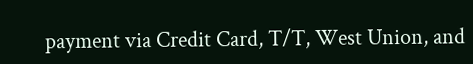payment via Credit Card, T/T, West Union, and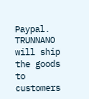Paypal. TRUNNANO will ship the goods to customers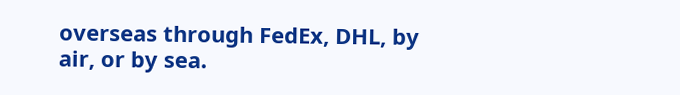overseas through FedEx, DHL, by air, or by sea.